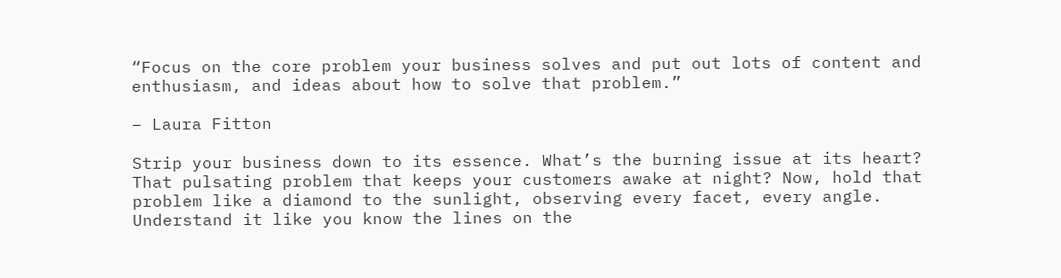“Focus on the core problem your business solves and put out lots of content and enthusiasm, and ideas about how to solve that problem.”

– Laura Fitton

Strip your business down to its essence. What’s the burning issue at its heart? That pulsating problem that keeps your customers awake at night? Now, hold that problem like a diamond to the sunlight, observing every facet, every angle. Understand it like you know the lines on the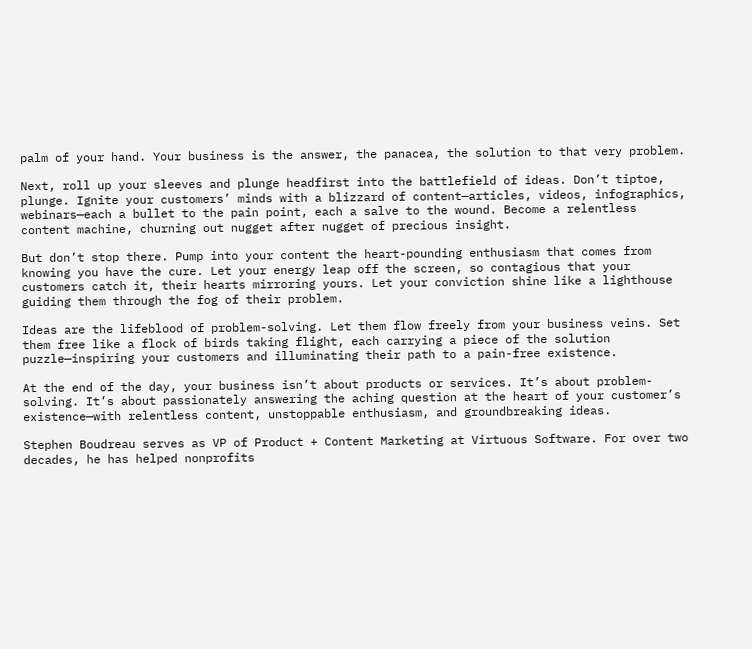palm of your hand. Your business is the answer, the panacea, the solution to that very problem.

Next, roll up your sleeves and plunge headfirst into the battlefield of ideas. Don’t tiptoe, plunge. Ignite your customers’ minds with a blizzard of content—articles, videos, infographics, webinars—each a bullet to the pain point, each a salve to the wound. Become a relentless content machine, churning out nugget after nugget of precious insight.

But don’t stop there. Pump into your content the heart-pounding enthusiasm that comes from knowing you have the cure. Let your energy leap off the screen, so contagious that your customers catch it, their hearts mirroring yours. Let your conviction shine like a lighthouse guiding them through the fog of their problem.

Ideas are the lifeblood of problem-solving. Let them flow freely from your business veins. Set them free like a flock of birds taking flight, each carrying a piece of the solution puzzle—inspiring your customers and illuminating their path to a pain-free existence.

At the end of the day, your business isn’t about products or services. It’s about problem-solving. It’s about passionately answering the aching question at the heart of your customer’s existence—with relentless content, unstoppable enthusiasm, and groundbreaking ideas.

Stephen Boudreau serves as VP of Product + Content Marketing at Virtuous Software. For over two decades, he has helped nonprofits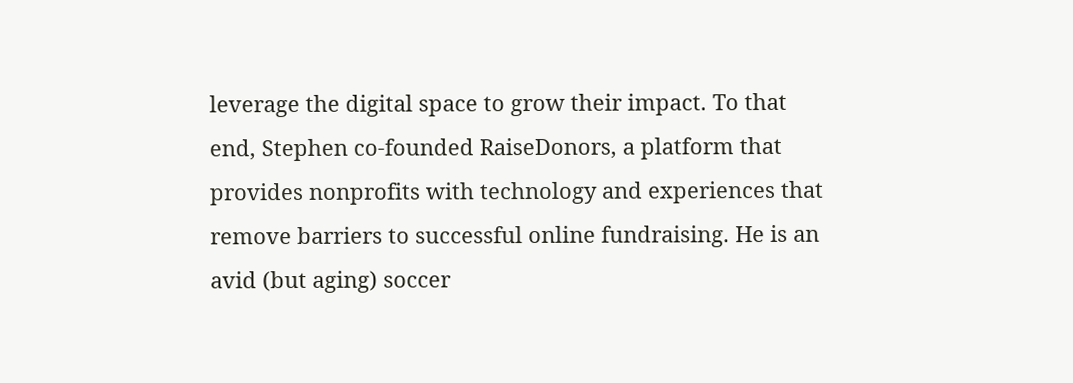leverage the digital space to grow their impact. To that end, Stephen co-founded RaiseDonors, a platform that provides nonprofits with technology and experiences that remove barriers to successful online fundraising. He is an avid (but aging) soccer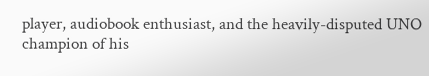player, audiobook enthusiast, and the heavily-disputed UNO champion of his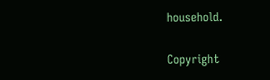household.

Copyright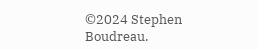©2024 Stephen Boudreau.